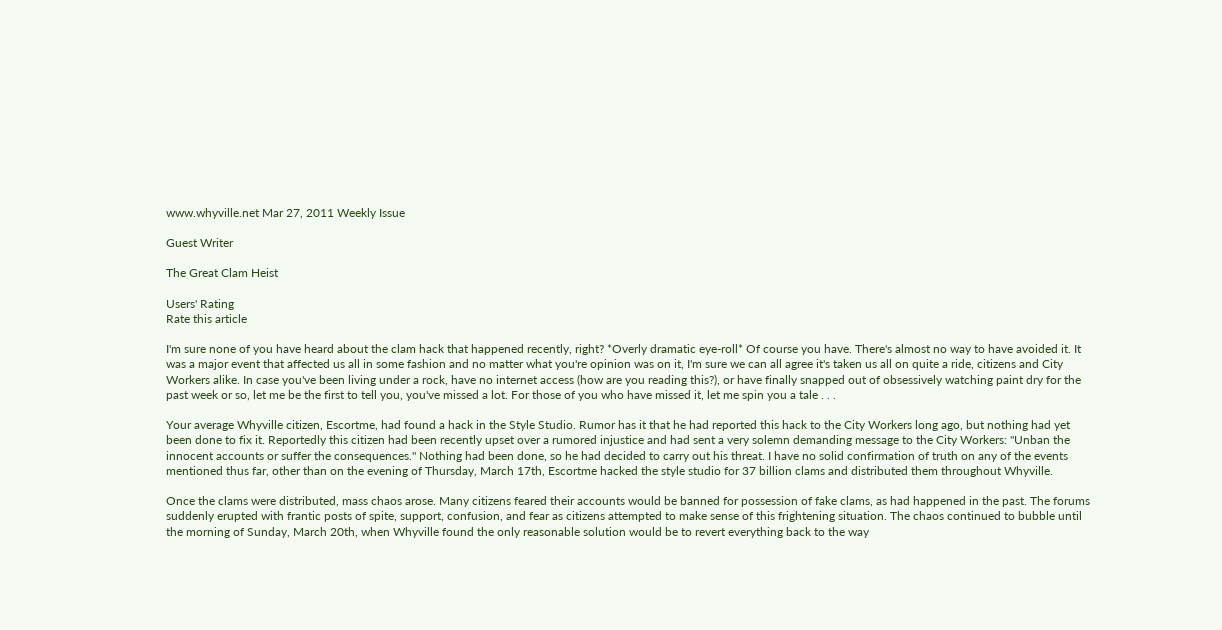www.whyville.net Mar 27, 2011 Weekly Issue

Guest Writer

The Great Clam Heist

Users' Rating
Rate this article

I'm sure none of you have heard about the clam hack that happened recently, right? *Overly dramatic eye-roll* Of course you have. There's almost no way to have avoided it. It was a major event that affected us all in some fashion and no matter what you're opinion was on it, I'm sure we can all agree it's taken us all on quite a ride, citizens and City Workers alike. In case you've been living under a rock, have no internet access (how are you reading this?), or have finally snapped out of obsessively watching paint dry for the past week or so, let me be the first to tell you, you've missed a lot. For those of you who have missed it, let me spin you a tale . . .

Your average Whyville citizen, Escortme, had found a hack in the Style Studio. Rumor has it that he had reported this hack to the City Workers long ago, but nothing had yet been done to fix it. Reportedly this citizen had been recently upset over a rumored injustice and had sent a very solemn demanding message to the City Workers: "Unban the innocent accounts or suffer the consequences." Nothing had been done, so he had decided to carry out his threat. I have no solid confirmation of truth on any of the events mentioned thus far, other than on the evening of Thursday, March 17th, Escortme hacked the style studio for 37 billion clams and distributed them throughout Whyville.

Once the clams were distributed, mass chaos arose. Many citizens feared their accounts would be banned for possession of fake clams, as had happened in the past. The forums suddenly erupted with frantic posts of spite, support, confusion, and fear as citizens attempted to make sense of this frightening situation. The chaos continued to bubble until the morning of Sunday, March 20th, when Whyville found the only reasonable solution would be to revert everything back to the way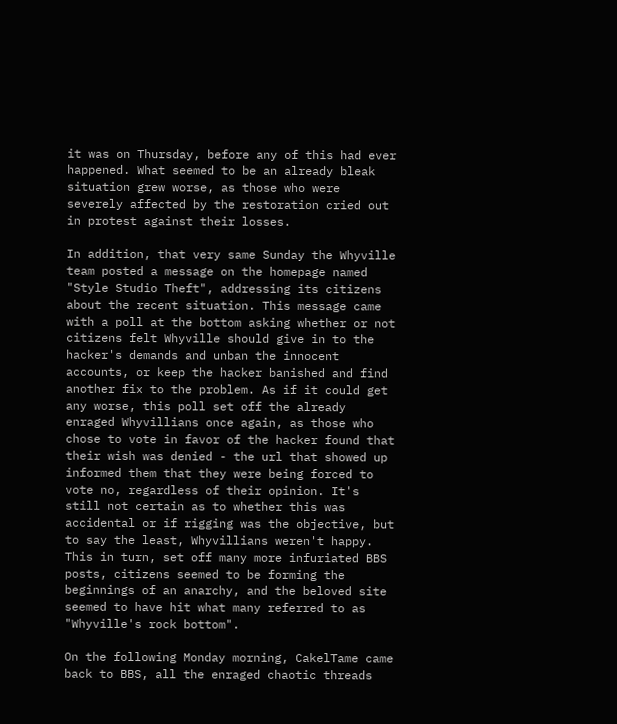it was on Thursday, before any of this had ever happened. What seemed to be an already bleak situation grew worse, as those who were severely affected by the restoration cried out in protest against their losses.

In addition, that very same Sunday the Whyville team posted a message on the homepage named "Style Studio Theft", addressing its citizens about the recent situation. This message came with a poll at the bottom asking whether or not citizens felt Whyville should give in to the hacker's demands and unban the innocent accounts, or keep the hacker banished and find another fix to the problem. As if it could get any worse, this poll set off the already enraged Whyvillians once again, as those who chose to vote in favor of the hacker found that their wish was denied - the url that showed up informed them that they were being forced to vote no, regardless of their opinion. It's still not certain as to whether this was accidental or if rigging was the objective, but to say the least, Whyvillians weren't happy. This in turn, set off many more infuriated BBS posts, citizens seemed to be forming the beginnings of an anarchy, and the beloved site seemed to have hit what many referred to as "Whyville's rock bottom".

On the following Monday morning, CakelTame came back to BBS, all the enraged chaotic threads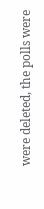were deleted, the polls were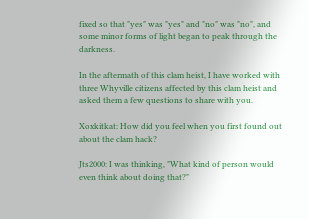fixed so that "yes" was "yes" and "no" was "no", and some minor forms of light began to peak through the darkness.

In the aftermath of this clam heist, I have worked with three Whyville citizens affected by this clam heist and asked them a few questions to share with you.

Xoxkitkat: How did you feel when you first found out about the clam hack?

Jts2000: I was thinking, "What kind of person would even think about doing that?"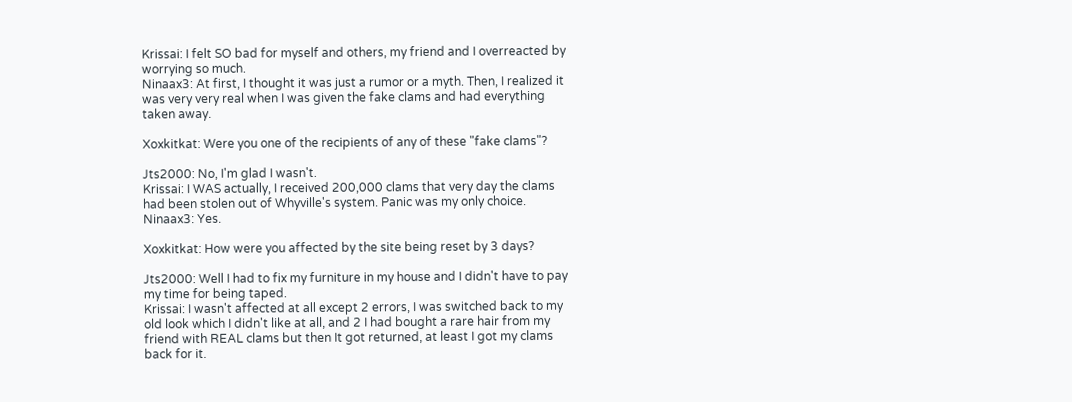Krissai: I felt SO bad for myself and others, my friend and I overreacted by worrying so much.
Ninaax3: At first, I thought it was just a rumor or a myth. Then, I realized it was very very real when I was given the fake clams and had everything taken away.

Xoxkitkat: Were you one of the recipients of any of these "fake clams"?

Jts2000: No, I'm glad I wasn't.
Krissai: I WAS actually, I received 200,000 clams that very day the clams had been stolen out of Whyville's system. Panic was my only choice.
Ninaax3: Yes.

Xoxkitkat: How were you affected by the site being reset by 3 days?

Jts2000: Well I had to fix my furniture in my house and I didn't have to pay my time for being taped.
Krissai: I wasn't affected at all except 2 errors, I was switched back to my old look which I didn't like at all, and 2 I had bought a rare hair from my friend with REAL clams but then It got returned, at least I got my clams back for it.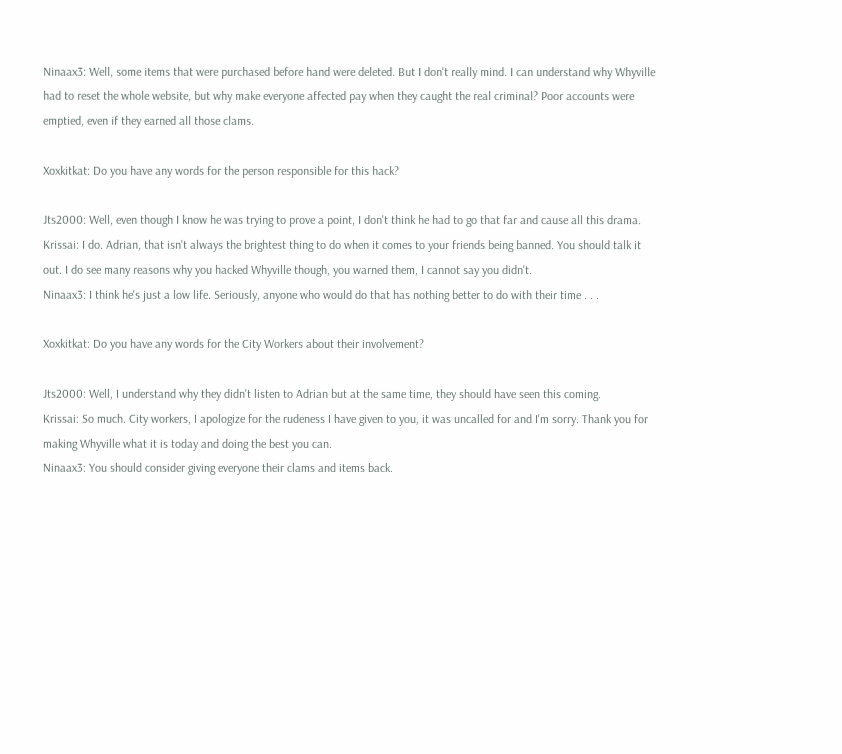Ninaax3: Well, some items that were purchased before hand were deleted. But I don't really mind. I can understand why Whyville had to reset the whole website, but why make everyone affected pay when they caught the real criminal? Poor accounts were emptied, even if they earned all those clams.

Xoxkitkat: Do you have any words for the person responsible for this hack?

Jts2000: Well, even though I know he was trying to prove a point, I don't think he had to go that far and cause all this drama.
Krissai: I do. Adrian, that isn't always the brightest thing to do when it comes to your friends being banned. You should talk it out. I do see many reasons why you hacked Whyville though, you warned them, I cannot say you didn't.
Ninaax3: I think he's just a low life. Seriously, anyone who would do that has nothing better to do with their time . . .

Xoxkitkat: Do you have any words for the City Workers about their involvement?

Jts2000: Well, I understand why they didn't listen to Adrian but at the same time, they should have seen this coming.
Krissai: So much. City workers, I apologize for the rudeness I have given to you, it was uncalled for and I'm sorry. Thank you for making Whyville what it is today and doing the best you can.
Ninaax3: You should consider giving everyone their clams and items back.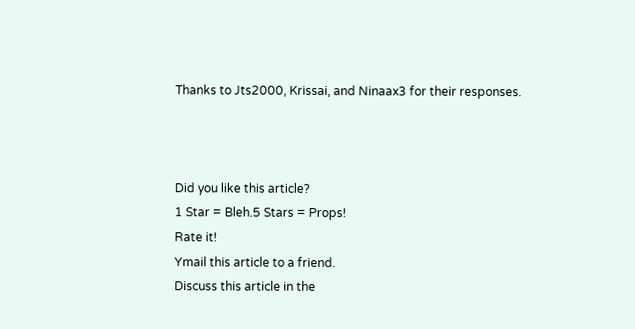Thanks to Jts2000, Krissai, and Ninaax3 for their responses.



Did you like this article?
1 Star = Bleh.5 Stars = Props!
Rate it!
Ymail this article to a friend.
Discuss this article in the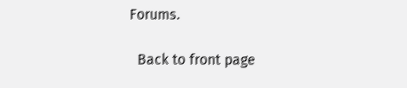Forums.

  Back to front page